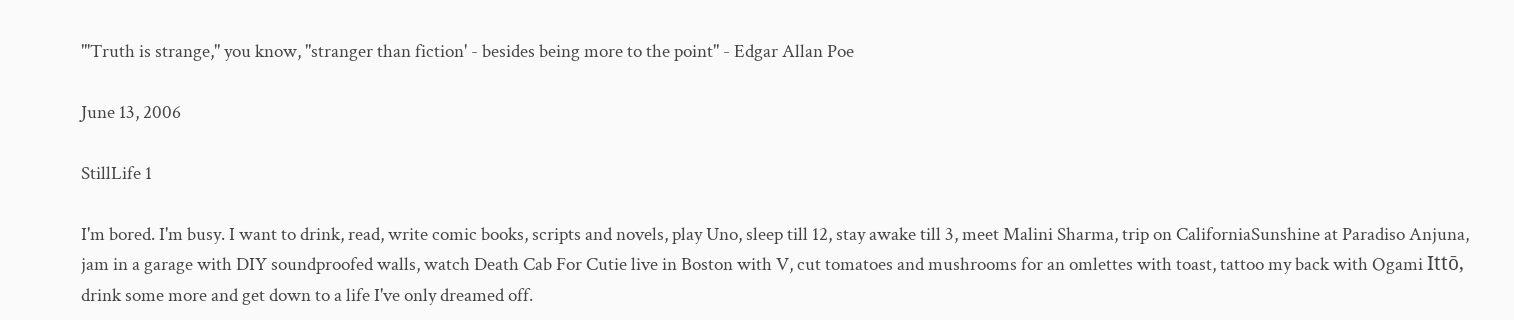"'Truth is strange," you know, "stranger than fiction' - besides being more to the point" - Edgar Allan Poe

June 13, 2006

StillLife 1

I'm bored. I'm busy. I want to drink, read, write comic books, scripts and novels, play Uno, sleep till 12, stay awake till 3, meet Malini Sharma, trip on CaliforniaSunshine at Paradiso Anjuna, jam in a garage with DIY soundproofed walls, watch Death Cab For Cutie live in Boston with V, cut tomatoes and mushrooms for an omlettes with toast, tattoo my back with Ogami Ittō, drink some more and get down to a life I've only dreamed off.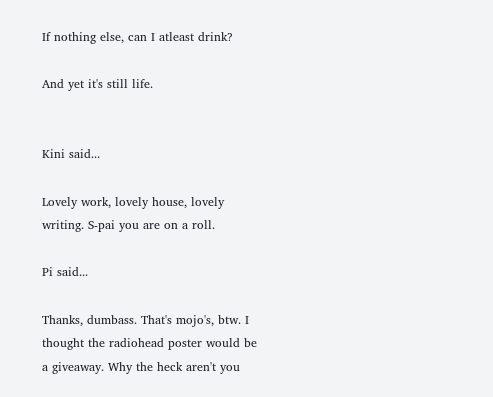If nothing else, can I atleast drink?

And yet it's still life.


Kini said...

Lovely work, lovely house, lovely writing. S-pai you are on a roll.

Pi said...

Thanks, dumbass. That's mojo's, btw. I thought the radiohead poster would be a giveaway. Why the heck aren't you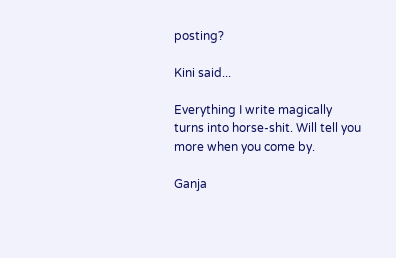posting?

Kini said...

Everything I write magically turns into horse-shit. Will tell you more when you come by.

Ganja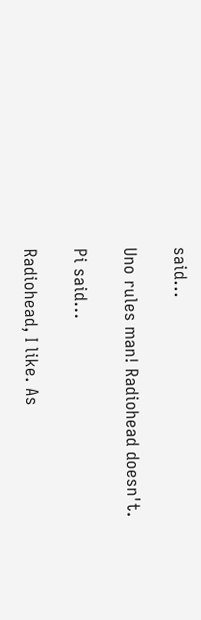said...

Uno rules man! Radiohead doesn't.

Pi said...

Radiohead, I like. As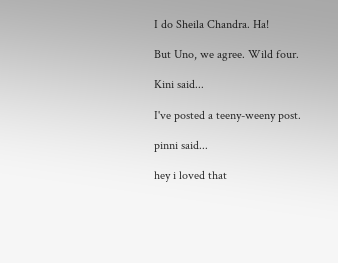I do Sheila Chandra. Ha!

But Uno, we agree. Wild four.

Kini said...

I've posted a teeny-weeny post.

pinni said...

hey i loved that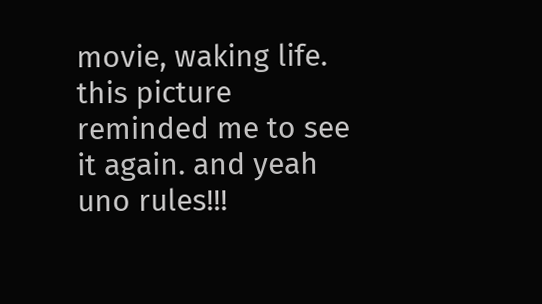movie, waking life. this picture reminded me to see it again. and yeah uno rules!!!